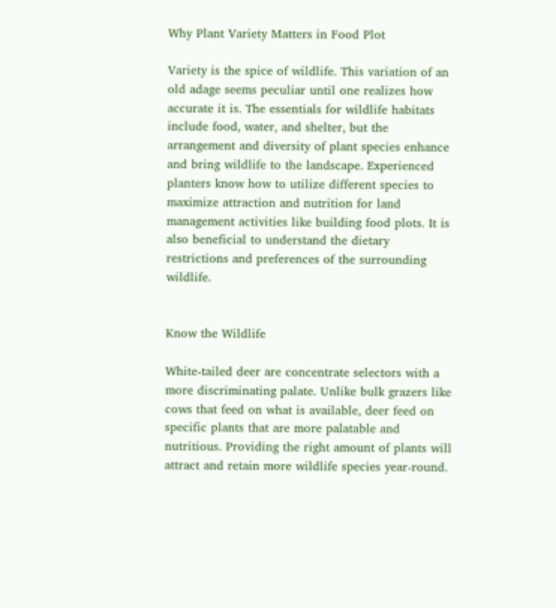Why Plant Variety Matters in Food Plot

Variety is the spice of wildlife. This variation of an old adage seems peculiar until one realizes how accurate it is. The essentials for wildlife habitats include food, water, and shelter, but the arrangement and diversity of plant species enhance and bring wildlife to the landscape. Experienced planters know how to utilize different species to maximize attraction and nutrition for land management activities like building food plots. It is also beneficial to understand the dietary restrictions and preferences of the surrounding wildlife.


Know the Wildlife

White-tailed deer are concentrate selectors with a more discriminating palate. Unlike bulk grazers like cows that feed on what is available, deer feed on specific plants that are more palatable and nutritious. Providing the right amount of plants will attract and retain more wildlife species year-round.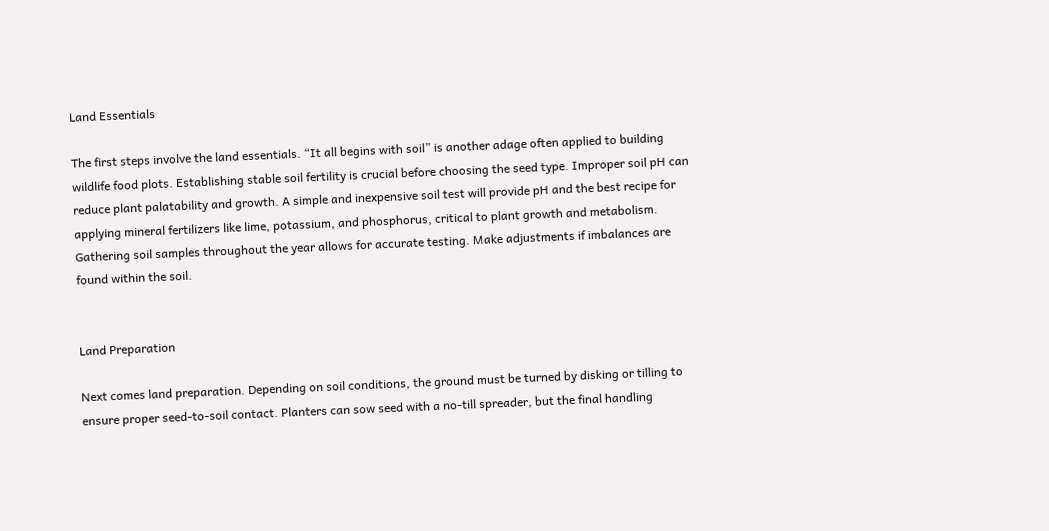Land Essentials

The first steps involve the land essentials. “It all begins with soil” is another adage often applied to building wildlife food plots. Establishing stable soil fertility is crucial before choosing the seed type. Improper soil pH can reduce plant palatability and growth. A simple and inexpensive soil test will provide pH and the best recipe for applying mineral fertilizers like lime, potassium, and phosphorus, critical to plant growth and metabolism. Gathering soil samples throughout the year allows for accurate testing. Make adjustments if imbalances are found within the soil.


Land Preparation

Next comes land preparation. Depending on soil conditions, the ground must be turned by disking or tilling to ensure proper seed-to-soil contact. Planters can sow seed with a no-till spreader, but the final handling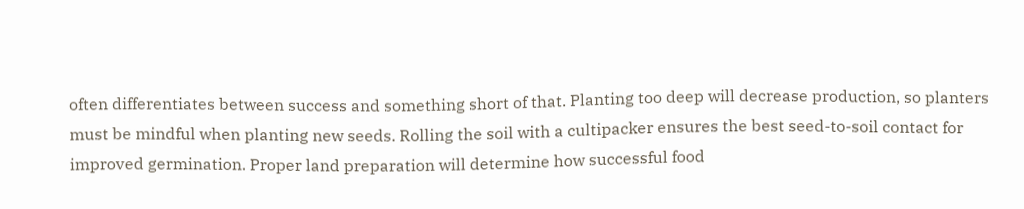often differentiates between success and something short of that. Planting too deep will decrease production, so planters must be mindful when planting new seeds. Rolling the soil with a cultipacker ensures the best seed-to-soil contact for improved germination. Proper land preparation will determine how successful food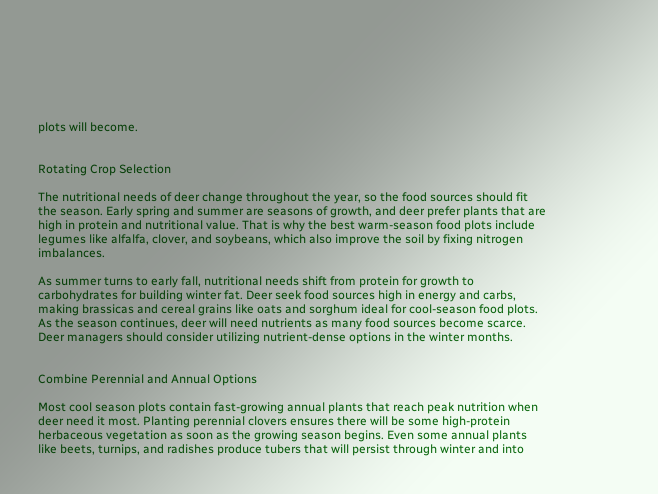plots will become.


Rotating Crop Selection

The nutritional needs of deer change throughout the year, so the food sources should fit the season. Early spring and summer are seasons of growth, and deer prefer plants that are high in protein and nutritional value. That is why the best warm-season food plots include legumes like alfalfa, clover, and soybeans, which also improve the soil by fixing nitrogen imbalances.

As summer turns to early fall, nutritional needs shift from protein for growth to carbohydrates for building winter fat. Deer seek food sources high in energy and carbs, making brassicas and cereal grains like oats and sorghum ideal for cool-season food plots. As the season continues, deer will need nutrients as many food sources become scarce. Deer managers should consider utilizing nutrient-dense options in the winter months.


Combine Perennial and Annual Options

Most cool season plots contain fast-growing annual plants that reach peak nutrition when deer need it most. Planting perennial clovers ensures there will be some high-protein herbaceous vegetation as soon as the growing season begins. Even some annual plants like beets, turnips, and radishes produce tubers that will persist through winter and into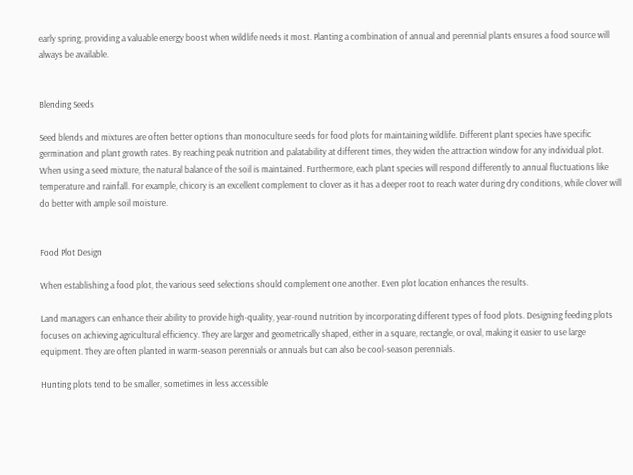early spring, providing a valuable energy boost when wildlife needs it most. Planting a combination of annual and perennial plants ensures a food source will always be available.


Blending Seeds

Seed blends and mixtures are often better options than monoculture seeds for food plots for maintaining wildlife. Different plant species have specific germination and plant growth rates. By reaching peak nutrition and palatability at different times, they widen the attraction window for any individual plot. When using a seed mixture, the natural balance of the soil is maintained. Furthermore, each plant species will respond differently to annual fluctuations like temperature and rainfall. For example, chicory is an excellent complement to clover as it has a deeper root to reach water during dry conditions, while clover will do better with ample soil moisture.


Food Plot Design

When establishing a food plot, the various seed selections should complement one another. Even plot location enhances the results.

Land managers can enhance their ability to provide high-quality, year-round nutrition by incorporating different types of food plots. Designing feeding plots focuses on achieving agricultural efficiency. They are larger and geometrically shaped, either in a square, rectangle, or oval, making it easier to use large equipment. They are often planted in warm-season perennials or annuals but can also be cool-season perennials.

Hunting plots tend to be smaller, sometimes in less accessible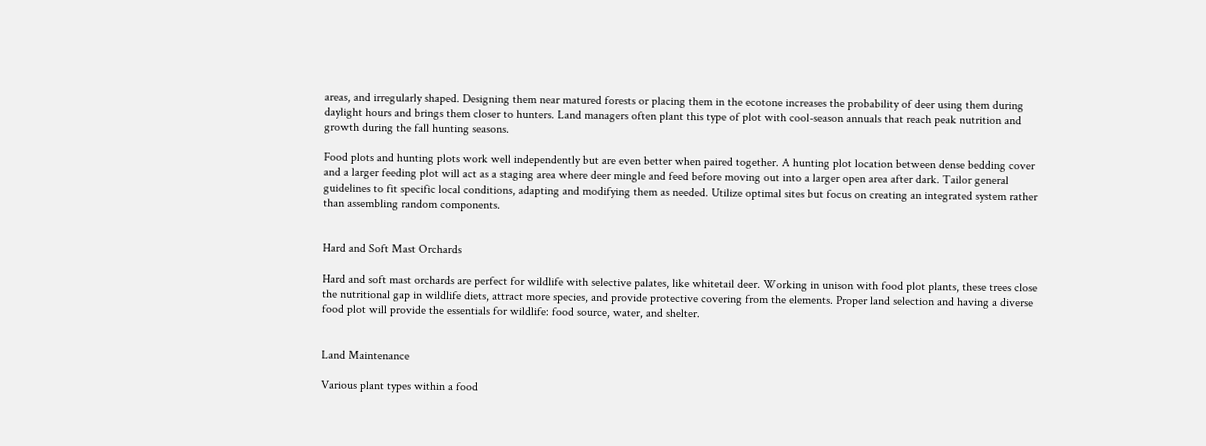areas, and irregularly shaped. Designing them near matured forests or placing them in the ecotone increases the probability of deer using them during daylight hours and brings them closer to hunters. Land managers often plant this type of plot with cool-season annuals that reach peak nutrition and growth during the fall hunting seasons.

Food plots and hunting plots work well independently but are even better when paired together. A hunting plot location between dense bedding cover and a larger feeding plot will act as a staging area where deer mingle and feed before moving out into a larger open area after dark. Tailor general guidelines to fit specific local conditions, adapting and modifying them as needed. Utilize optimal sites but focus on creating an integrated system rather than assembling random components.


Hard and Soft Mast Orchards

Hard and soft mast orchards are perfect for wildlife with selective palates, like whitetail deer. Working in unison with food plot plants, these trees close the nutritional gap in wildlife diets, attract more species, and provide protective covering from the elements. Proper land selection and having a diverse food plot will provide the essentials for wildlife: food source, water, and shelter.


Land Maintenance

Various plant types within a food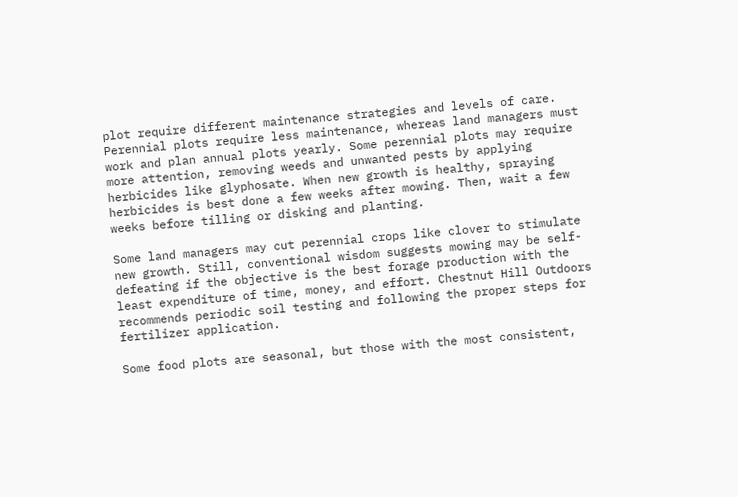plot require different maintenance strategies and levels of care. Perennial plots require less maintenance, whereas land managers must work and plan annual plots yearly. Some perennial plots may require more attention, removing weeds and unwanted pests by applying herbicides like glyphosate. When new growth is healthy, spraying herbicides is best done a few weeks after mowing. Then, wait a few weeks before tilling or disking and planting.

Some land managers may cut perennial crops like clover to stimulate new growth. Still, conventional wisdom suggests mowing may be self-defeating if the objective is the best forage production with the least expenditure of time, money, and effort. Chestnut Hill Outdoors recommends periodic soil testing and following the proper steps for fertilizer application.

Some food plots are seasonal, but those with the most consistent,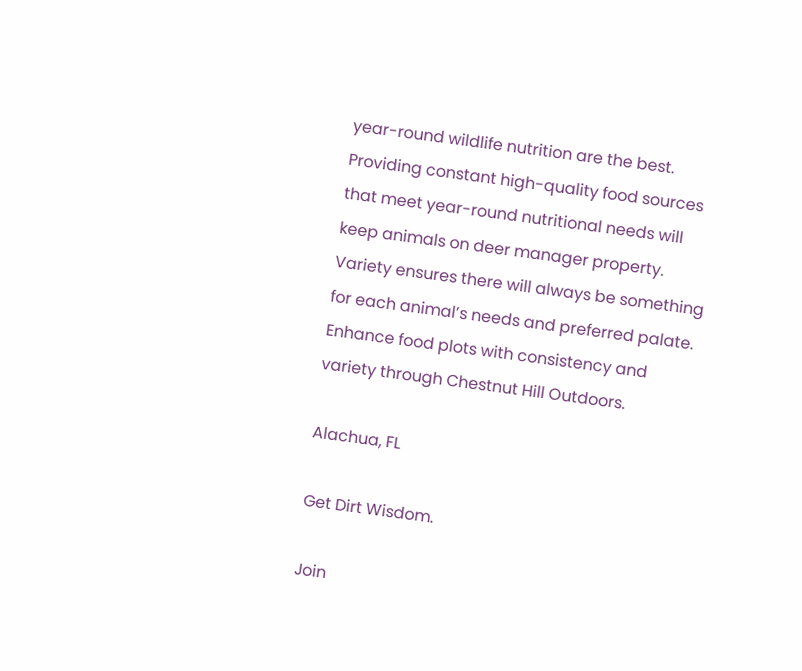year-round wildlife nutrition are the best. Providing constant high-quality food sources that meet year-round nutritional needs will keep animals on deer manager property. Variety ensures there will always be something for each animal’s needs and preferred palate. Enhance food plots with consistency and variety through Chestnut Hill Outdoors.

Alachua, FL

Get Dirt Wisdom.

Join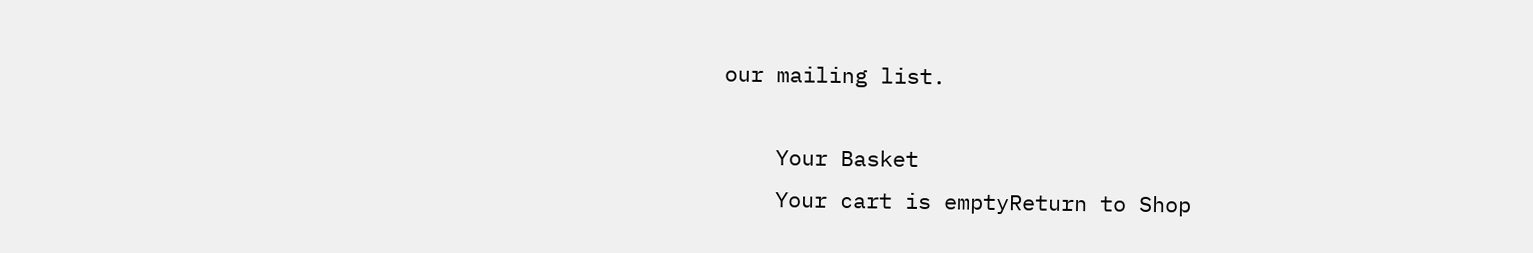our mailing list.

    Your Basket
    Your cart is emptyReturn to Shop